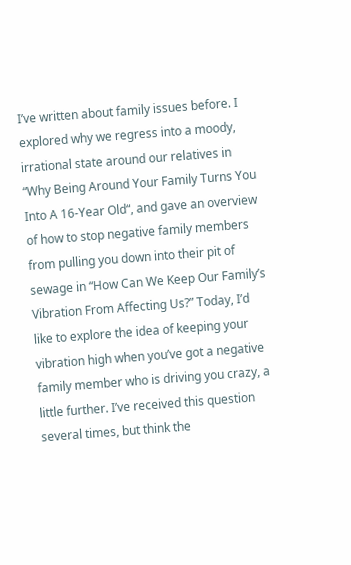I’ve written about family issues before. I explored why we regress into a moody, irrational state around our relatives in “Why Being Around Your Family Turns You Into A 16-Year Old“, and gave an overview of how to stop negative family members from pulling you down into their pit of sewage in “How Can We Keep Our Family’s Vibration From Affecting Us?” Today, I’d like to explore the idea of keeping your vibration high when you’ve got a negative family member who is driving you crazy, a little further. I’ve received this question several times, but think the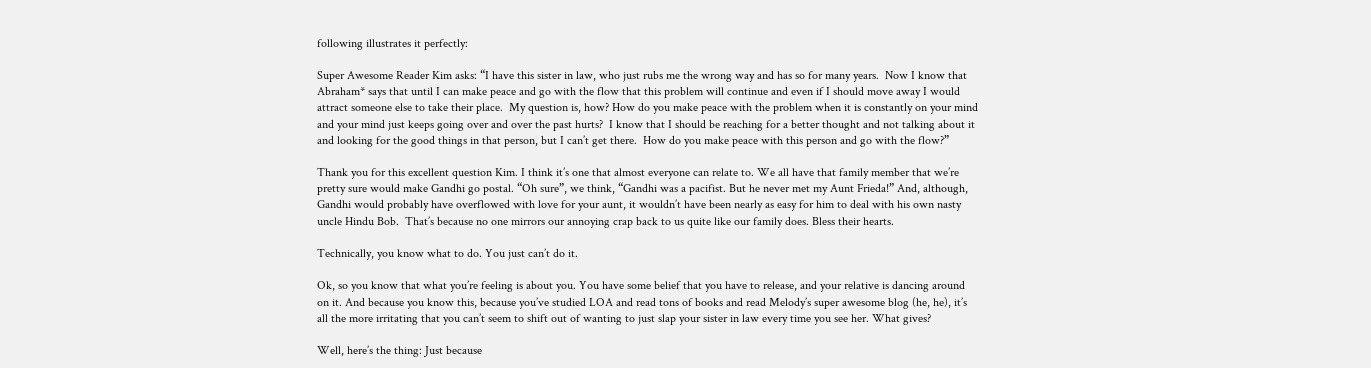following illustrates it perfectly:

Super Awesome Reader Kim asks: “I have this sister in law, who just rubs me the wrong way and has so for many years.  Now I know that Abraham* says that until I can make peace and go with the flow that this problem will continue and even if I should move away I would attract someone else to take their place.  My question is, how? How do you make peace with the problem when it is constantly on your mind and your mind just keeps going over and over the past hurts?  I know that I should be reaching for a better thought and not talking about it and looking for the good things in that person, but I can’t get there.  How do you make peace with this person and go with the flow?”

Thank you for this excellent question Kim. I think it’s one that almost everyone can relate to. We all have that family member that we’re pretty sure would make Gandhi go postal. “Oh sure”, we think, “Gandhi was a pacifist. But he never met my Aunt Frieda!” And, although, Gandhi would probably have overflowed with love for your aunt, it wouldn’t have been nearly as easy for him to deal with his own nasty uncle Hindu Bob.  That’s because no one mirrors our annoying crap back to us quite like our family does. Bless their hearts.

Technically, you know what to do. You just can’t do it.

Ok, so you know that what you’re feeling is about you. You have some belief that you have to release, and your relative is dancing around on it. And because you know this, because you’ve studied LOA and read tons of books and read Melody’s super awesome blog (he, he), it’s all the more irritating that you can’t seem to shift out of wanting to just slap your sister in law every time you see her. What gives?

Well, here’s the thing: Just because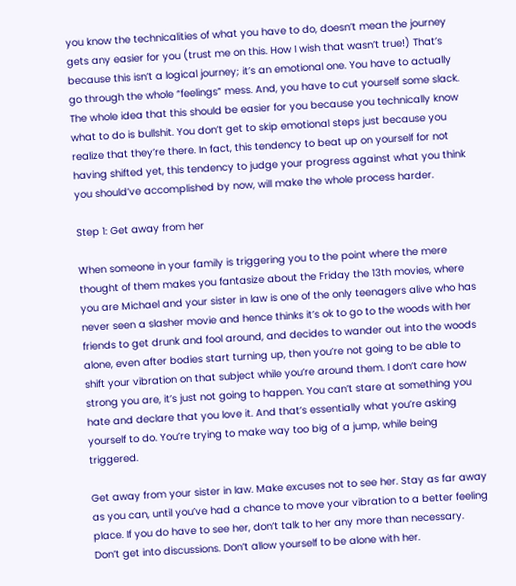you know the technicalities of what you have to do, doesn’t mean the journey gets any easier for you (trust me on this. How I wish that wasn’t true!) That’s because this isn’t a logical journey; it’s an emotional one. You have to actually go through the whole “feelings” mess. And, you have to cut yourself some slack. The whole idea that this should be easier for you because you technically know what to do is bullshit. You don’t get to skip emotional steps just because you realize that they’re there. In fact, this tendency to beat up on yourself for not having shifted yet, this tendency to judge your progress against what you think you should’ve accomplished by now, will make the whole process harder.

Step 1: Get away from her

When someone in your family is triggering you to the point where the mere thought of them makes you fantasize about the Friday the 13th movies, where you are Michael and your sister in law is one of the only teenagers alive who has never seen a slasher movie and hence thinks it’s ok to go to the woods with her friends to get drunk and fool around, and decides to wander out into the woods alone, even after bodies start turning up, then you’re not going to be able to shift your vibration on that subject while you’re around them. I don’t care how strong you are, it’s just not going to happen. You can’t stare at something you hate and declare that you love it. And that’s essentially what you’re asking yourself to do. You’re trying to make way too big of a jump, while being triggered.

Get away from your sister in law. Make excuses not to see her. Stay as far away as you can, until you’ve had a chance to move your vibration to a better feeling place. If you do have to see her, don’t talk to her any more than necessary. Don’t get into discussions. Don’t allow yourself to be alone with her.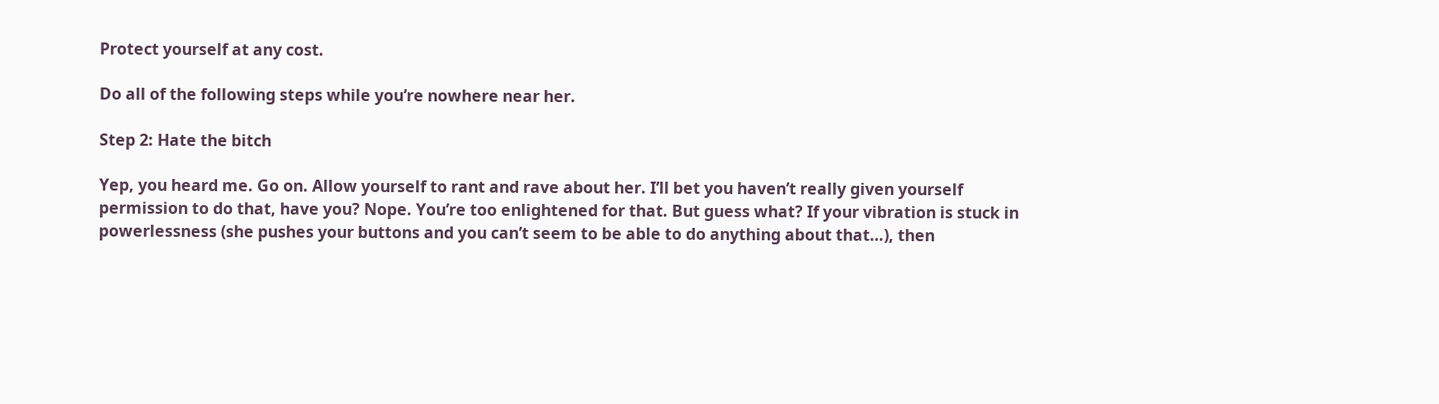Protect yourself at any cost.

Do all of the following steps while you’re nowhere near her.

Step 2: Hate the bitch

Yep, you heard me. Go on. Allow yourself to rant and rave about her. I’ll bet you haven’t really given yourself permission to do that, have you? Nope. You’re too enlightened for that. But guess what? If your vibration is stuck in powerlessness (she pushes your buttons and you can’t seem to be able to do anything about that…), then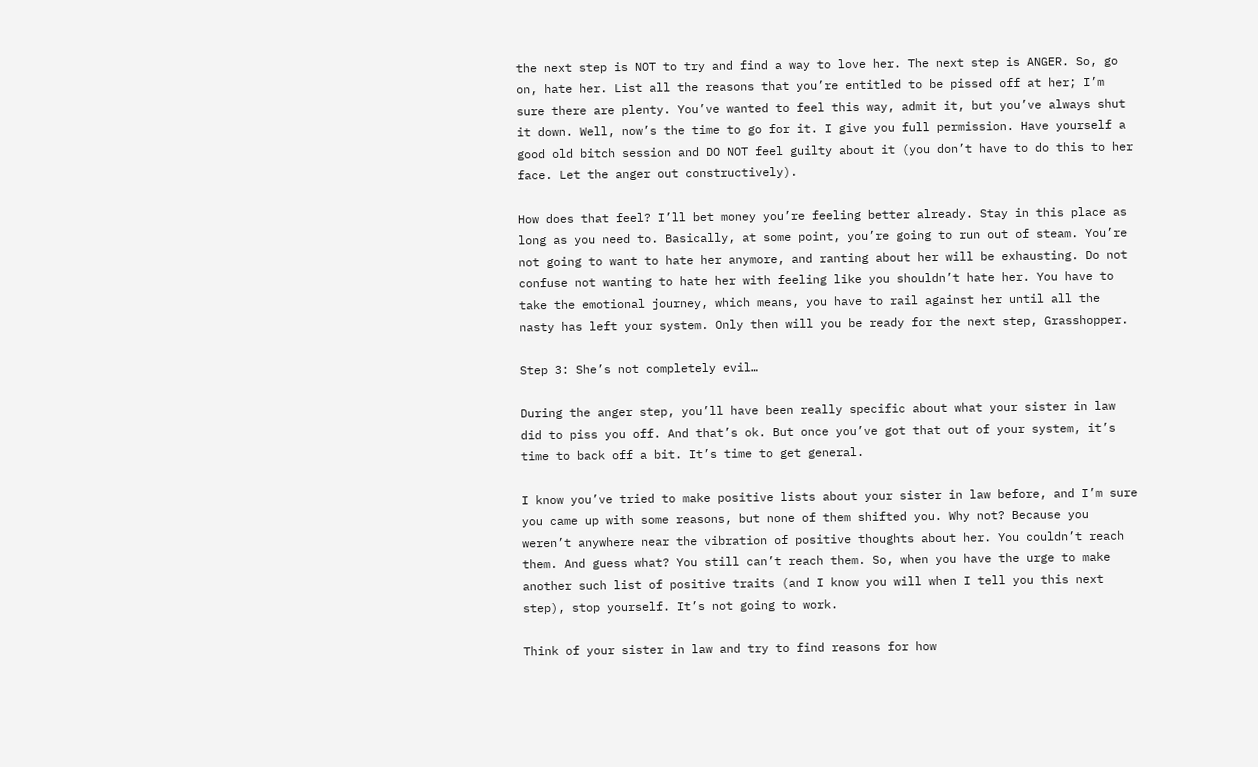the next step is NOT to try and find a way to love her. The next step is ANGER. So, go on, hate her. List all the reasons that you’re entitled to be pissed off at her; I’m sure there are plenty. You’ve wanted to feel this way, admit it, but you’ve always shut it down. Well, now’s the time to go for it. I give you full permission. Have yourself a good old bitch session and DO NOT feel guilty about it (you don’t have to do this to her face. Let the anger out constructively).

How does that feel? I’ll bet money you’re feeling better already. Stay in this place as long as you need to. Basically, at some point, you’re going to run out of steam. You’re not going to want to hate her anymore, and ranting about her will be exhausting. Do not confuse not wanting to hate her with feeling like you shouldn’t hate her. You have to take the emotional journey, which means, you have to rail against her until all the nasty has left your system. Only then will you be ready for the next step, Grasshopper.

Step 3: She’s not completely evil…

During the anger step, you’ll have been really specific about what your sister in law did to piss you off. And that’s ok. But once you’ve got that out of your system, it’s time to back off a bit. It’s time to get general.

I know you’ve tried to make positive lists about your sister in law before, and I’m sure you came up with some reasons, but none of them shifted you. Why not? Because you weren’t anywhere near the vibration of positive thoughts about her. You couldn’t reach them. And guess what? You still can’t reach them. So, when you have the urge to make another such list of positive traits (and I know you will when I tell you this next step), stop yourself. It’s not going to work.

Think of your sister in law and try to find reasons for how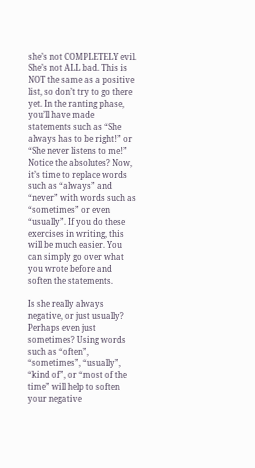she’s not COMPLETELY evil. She’s not ALL bad. This is NOT the same as a positive list, so don’t try to go there yet. In the ranting phase, you’ll have made statements such as “She always has to be right!” or “She never listens to me!” Notice the absolutes? Now, it’s time to replace words such as “always” and “never” with words such as “sometimes” or even “usually”. If you do these exercises in writing, this will be much easier. You can simply go over what you wrote before and soften the statements.

Is she really always negative, or just usually? Perhaps even just sometimes? Using words such as “often”, “sometimes”, “usually”, “kind of”, or “most of the time” will help to soften your negative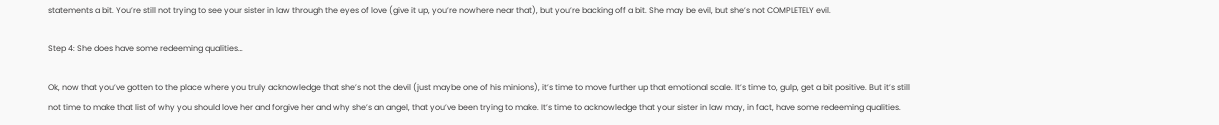statements a bit. You’re still not trying to see your sister in law through the eyes of love (give it up, you’re nowhere near that), but you’re backing off a bit. She may be evil, but she’s not COMPLETELY evil.

Step 4: She does have some redeeming qualities…

Ok, now that you’ve gotten to the place where you truly acknowledge that she’s not the devil (just maybe one of his minions), it’s time to move further up that emotional scale. It’s time to, gulp, get a bit positive. But it’s still not time to make that list of why you should love her and forgive her and why she’s an angel, that you’ve been trying to make. It’s time to acknowledge that your sister in law may, in fact, have some redeeming qualities.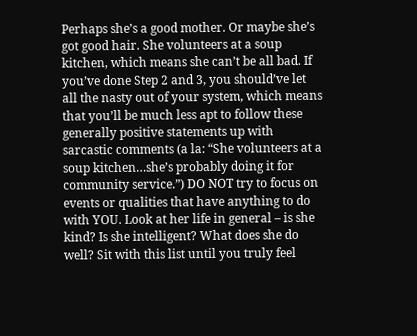Perhaps she’s a good mother. Or maybe she’s got good hair. She volunteers at a soup kitchen, which means she can’t be all bad. If you’ve done Step 2 and 3, you should’ve let all the nasty out of your system, which means that you’ll be much less apt to follow these generally positive statements up with sarcastic comments (a la: “She volunteers at a soup kitchen…she’s probably doing it for community service.”) DO NOT try to focus on events or qualities that have anything to do with YOU. Look at her life in general – is she kind? Is she intelligent? What does she do well? Sit with this list until you truly feel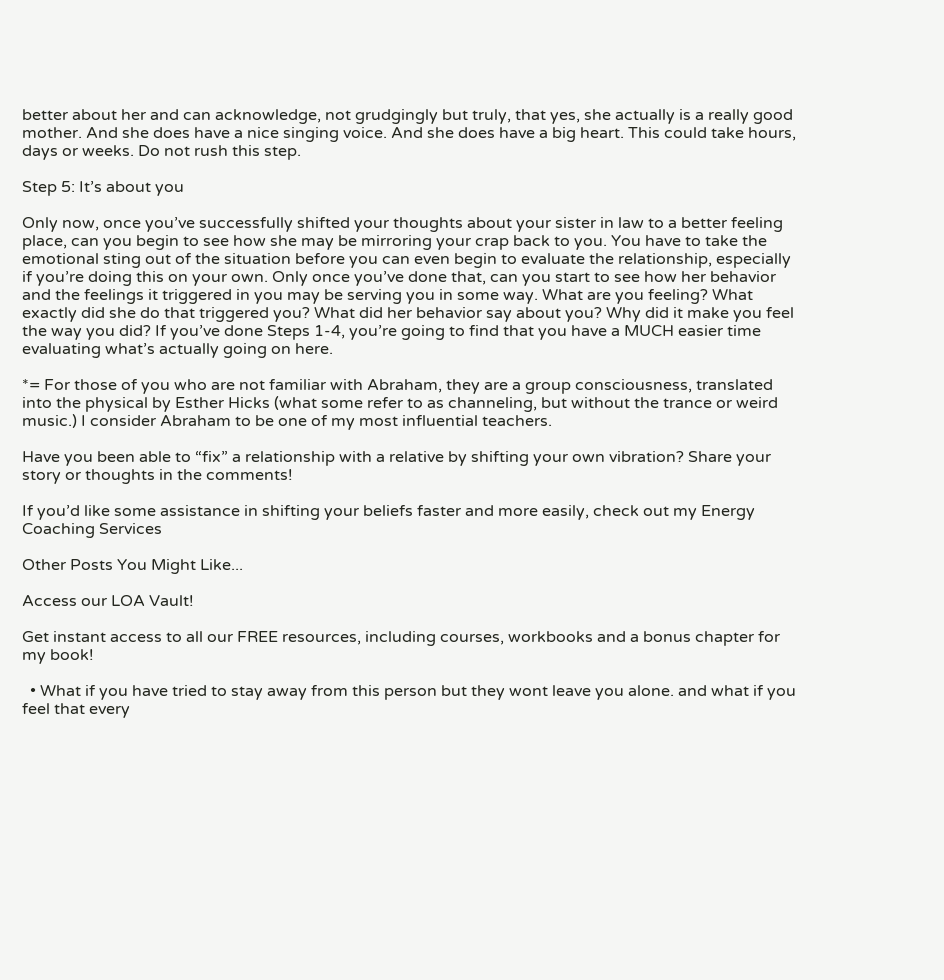better about her and can acknowledge, not grudgingly but truly, that yes, she actually is a really good mother. And she does have a nice singing voice. And she does have a big heart. This could take hours, days or weeks. Do not rush this step.

Step 5: It’s about you

Only now, once you’ve successfully shifted your thoughts about your sister in law to a better feeling place, can you begin to see how she may be mirroring your crap back to you. You have to take the emotional sting out of the situation before you can even begin to evaluate the relationship, especially if you’re doing this on your own. Only once you’ve done that, can you start to see how her behavior and the feelings it triggered in you may be serving you in some way. What are you feeling? What exactly did she do that triggered you? What did her behavior say about you? Why did it make you feel the way you did? If you’ve done Steps 1-4, you’re going to find that you have a MUCH easier time evaluating what’s actually going on here.

*= For those of you who are not familiar with Abraham, they are a group consciousness, translated into the physical by Esther Hicks (what some refer to as channeling, but without the trance or weird music.) I consider Abraham to be one of my most influential teachers.

Have you been able to “fix” a relationship with a relative by shifting your own vibration? Share your story or thoughts in the comments!

If you’d like some assistance in shifting your beliefs faster and more easily, check out my Energy Coaching Services

Other Posts You Might Like...

Access our LOA Vault!

Get instant access to all our FREE resources, including courses, workbooks and a bonus chapter for my book!

  • What if you have tried to stay away from this person but they wont leave you alone. and what if you feel that every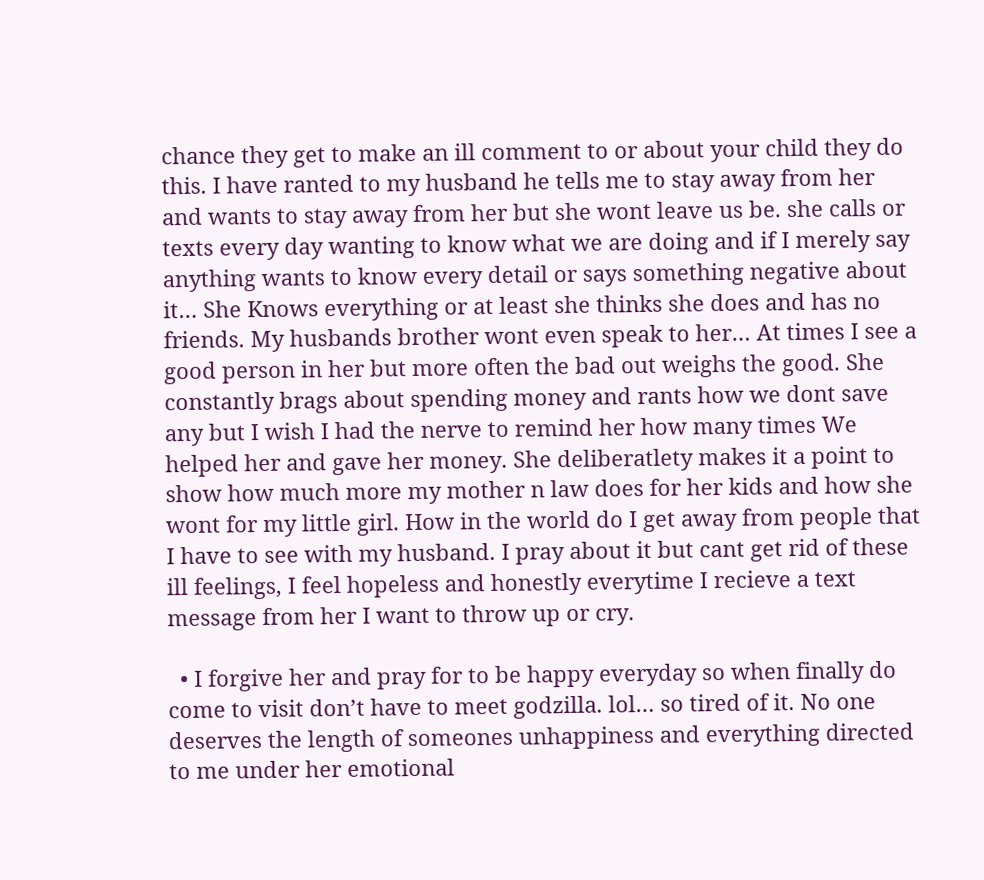chance they get to make an ill comment to or about your child they do this. I have ranted to my husband he tells me to stay away from her and wants to stay away from her but she wont leave us be. she calls or texts every day wanting to know what we are doing and if I merely say anything wants to know every detail or says something negative about it… She Knows everything or at least she thinks she does and has no friends. My husbands brother wont even speak to her… At times I see a good person in her but more often the bad out weighs the good. She constantly brags about spending money and rants how we dont save any but I wish I had the nerve to remind her how many times We helped her and gave her money. She deliberatlety makes it a point to show how much more my mother n law does for her kids and how she wont for my little girl. How in the world do I get away from people that I have to see with my husband. I pray about it but cant get rid of these ill feelings, I feel hopeless and honestly everytime I recieve a text message from her I want to throw up or cry.

  • I forgive her and pray for to be happy everyday so when finally do come to visit don’t have to meet godzilla. lol… so tired of it. No one deserves the length of someones unhappiness and everything directed to me under her emotional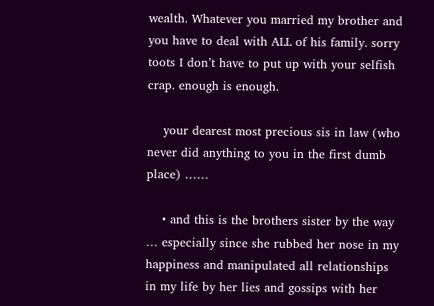wealth. Whatever you married my brother and you have to deal with ALL of his family. sorry toots I don’t have to put up with your selfish crap. enough is enough.

    your dearest most precious sis in law (who never did anything to you in the first dumb place) ……

    • and this is the brothers sister by the way … especially since she rubbed her nose in my happiness and manipulated all relationships in my life by her lies and gossips with her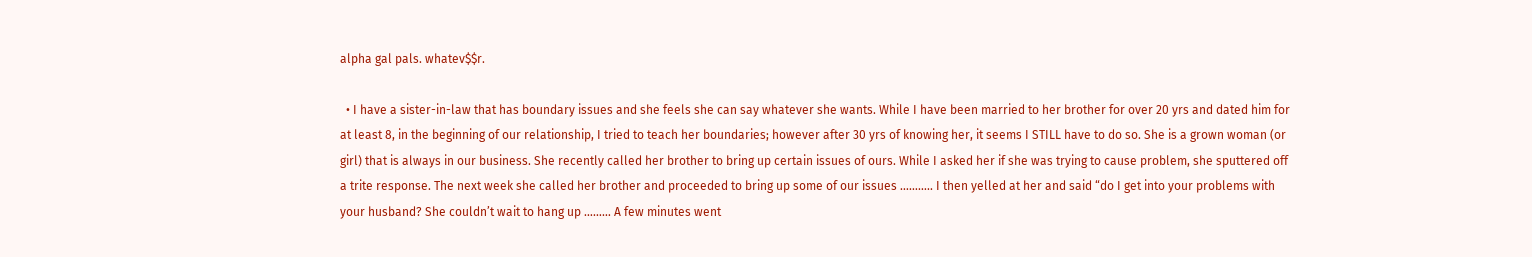alpha gal pals. whatev$$r.

  • I have a sister-in-law that has boundary issues and she feels she can say whatever she wants. While I have been married to her brother for over 20 yrs and dated him for at least 8, in the beginning of our relationship, I tried to teach her boundaries; however after 30 yrs of knowing her, it seems I STILL have to do so. She is a grown woman (or girl) that is always in our business. She recently called her brother to bring up certain issues of ours. While I asked her if she was trying to cause problem, she sputtered off a trite response. The next week she called her brother and proceeded to bring up some of our issues ……….. I then yelled at her and said “do I get into your problems with your husband? She couldn’t wait to hang up ……… A few minutes went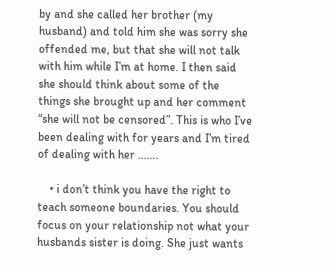by and she called her brother (my husband) and told him she was sorry she offended me, but that she will not talk with him while I’m at home. I then said she should think about some of the things she brought up and her comment “she will not be censored”. This is who I’ve been dealing with for years and I’m tired of dealing with her …….

    • i don’t think you have the right to teach someone boundaries. You should focus on your relationship not what your husbands sister is doing. She just wants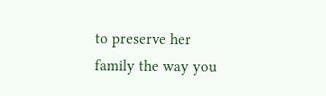to preserve her family the way you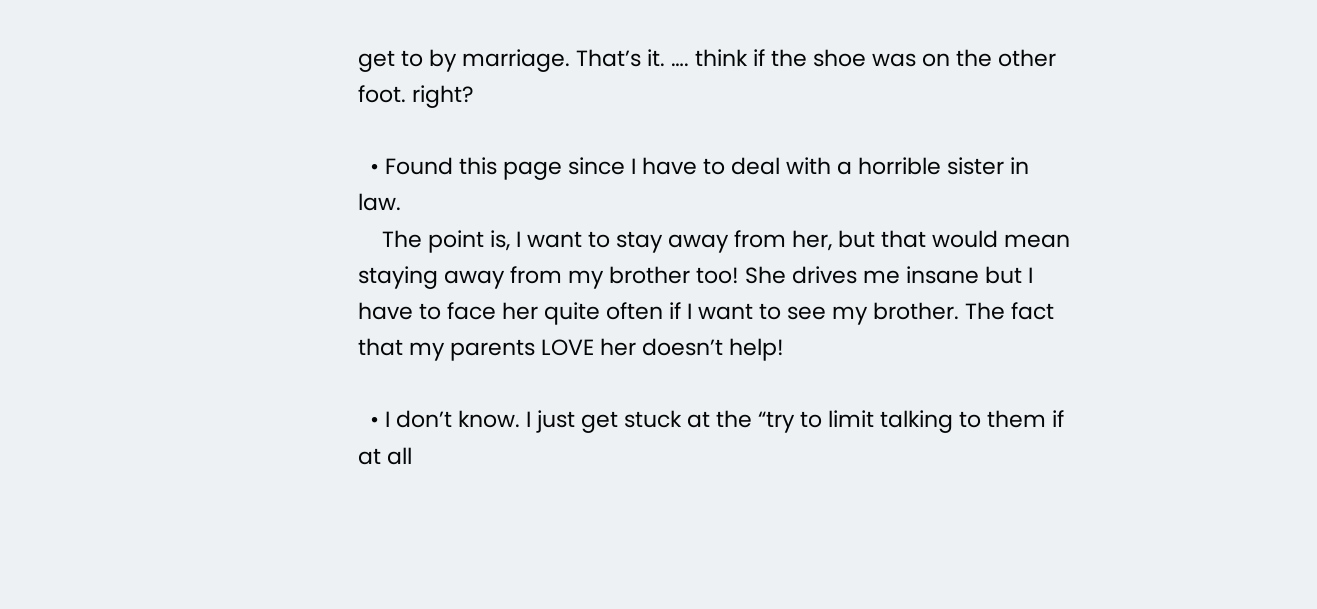get to by marriage. That’s it. …. think if the shoe was on the other foot. right?

  • Found this page since I have to deal with a horrible sister in law.
    The point is, I want to stay away from her, but that would mean staying away from my brother too! She drives me insane but I have to face her quite often if I want to see my brother. The fact that my parents LOVE her doesn’t help!

  • I don’t know. I just get stuck at the “try to limit talking to them if at all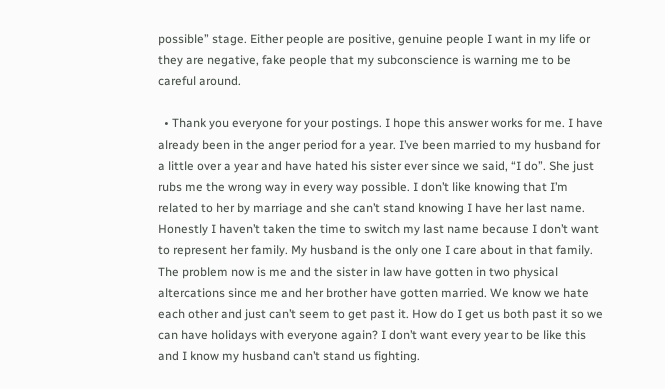possible” stage. Either people are positive, genuine people I want in my life or they are negative, fake people that my subconscience is warning me to be careful around.

  • Thank you everyone for your postings. I hope this answer works for me. I have already been in the anger period for a year. I’ve been married to my husband for a little over a year and have hated his sister ever since we said, “I do”. She just rubs me the wrong way in every way possible. I don’t like knowing that I’m related to her by marriage and she can’t stand knowing I have her last name. Honestly I haven’t taken the time to switch my last name because I don’t want to represent her family. My husband is the only one I care about in that family. The problem now is me and the sister in law have gotten in two physical altercations since me and her brother have gotten married. We know we hate each other and just can’t seem to get past it. How do I get us both past it so we can have holidays with everyone again? I don’t want every year to be like this and I know my husband can’t stand us fighting.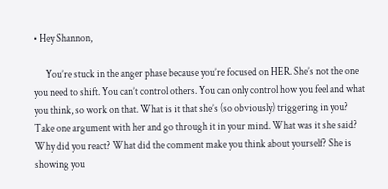• Hey Shannon,

      You’re stuck in the anger phase because you’re focused on HER. She’s not the one you need to shift. You can’t control others. You can only control how you feel and what you think, so work on that. What is it that she’s (so obviously) triggering in you? Take one argument with her and go through it in your mind. What was it she said? Why did you react? What did the comment make you think about yourself? She is showing you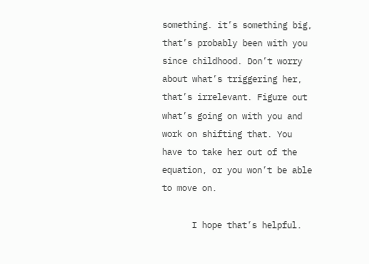something. it’s something big, that’s probably been with you since childhood. Don’t worry about what’s triggering her, that’s irrelevant. Figure out what’s going on with you and work on shifting that. You have to take her out of the equation, or you won’t be able to move on.

      I hope that’s helpful.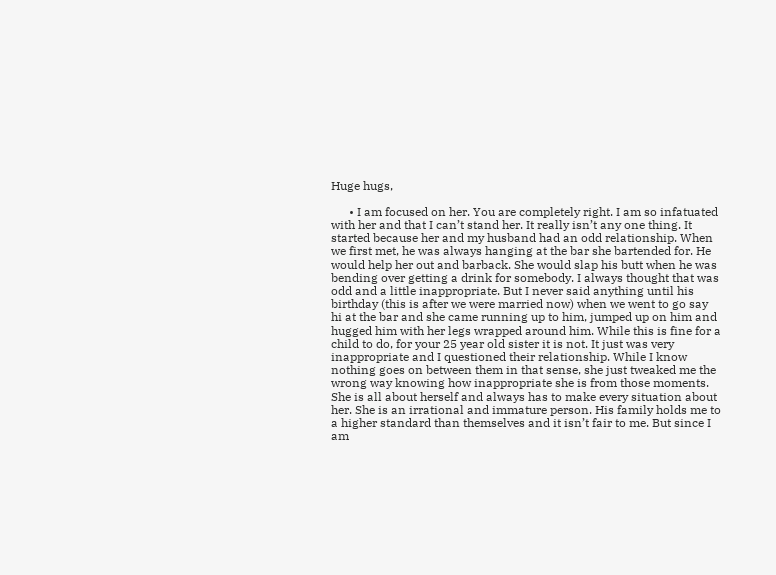Huge hugs,

      • I am focused on her. You are completely right. I am so infatuated with her and that I can’t stand her. It really isn’t any one thing. It started because her and my husband had an odd relationship. When we first met, he was always hanging at the bar she bartended for. He would help her out and barback. She would slap his butt when he was bending over getting a drink for somebody. I always thought that was odd and a little inappropriate. But I never said anything until his birthday (this is after we were married now) when we went to go say hi at the bar and she came running up to him, jumped up on him and hugged him with her legs wrapped around him. While this is fine for a child to do, for your 25 year old sister it is not. It just was very inappropriate and I questioned their relationship. While I know nothing goes on between them in that sense, she just tweaked me the wrong way knowing how inappropriate she is from those moments. She is all about herself and always has to make every situation about her. She is an irrational and immature person. His family holds me to a higher standard than themselves and it isn’t fair to me. But since I am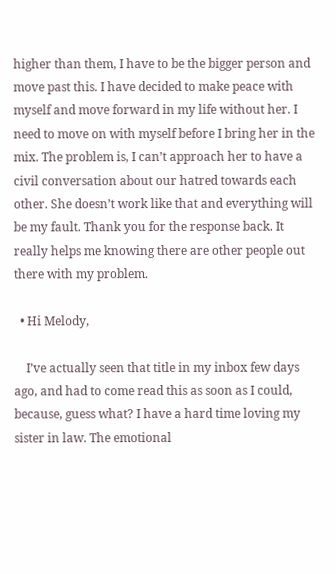higher than them, I have to be the bigger person and move past this. I have decided to make peace with myself and move forward in my life without her. I need to move on with myself before I bring her in the mix. The problem is, I can’t approach her to have a civil conversation about our hatred towards each other. She doesn’t work like that and everything will be my fault. Thank you for the response back. It really helps me knowing there are other people out there with my problem.

  • Hi Melody,

    I’ve actually seen that title in my inbox few days ago, and had to come read this as soon as I could, because, guess what? I have a hard time loving my sister in law. The emotional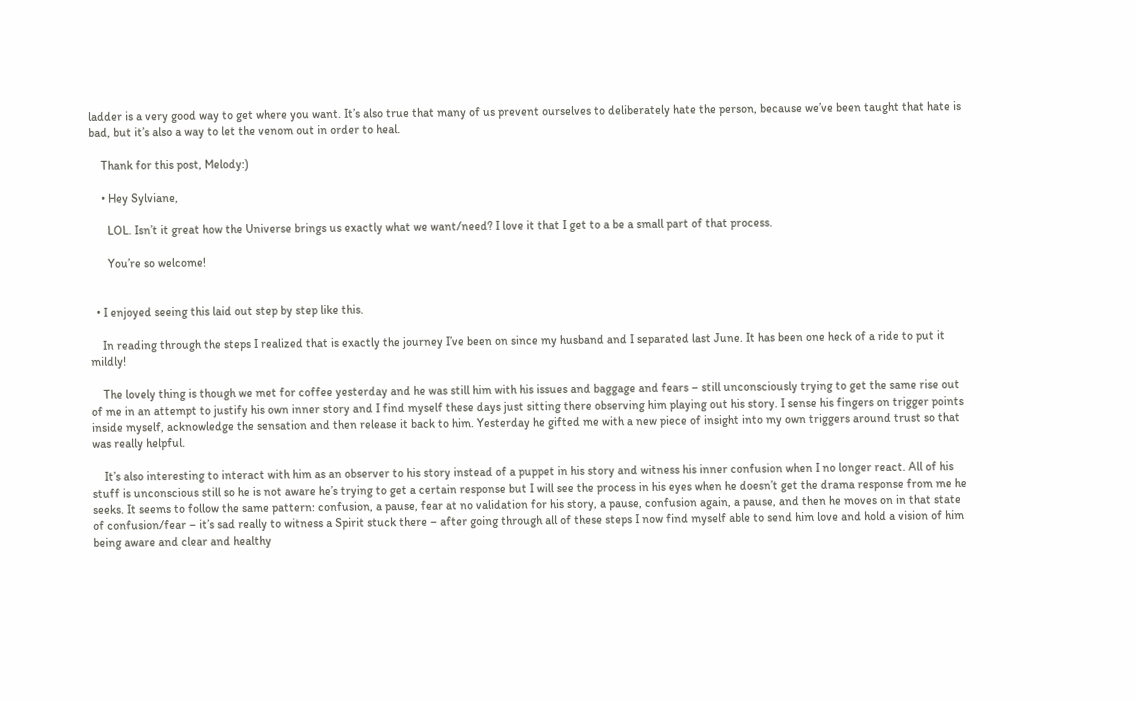ladder is a very good way to get where you want. It’s also true that many of us prevent ourselves to deliberately hate the person, because we’ve been taught that hate is bad, but it’s also a way to let the venom out in order to heal.

    Thank for this post, Melody:)

    • Hey Sylviane,

      LOL. Isn’t it great how the Universe brings us exactly what we want/need? I love it that I get to a be a small part of that process.

      You’re so welcome!


  • I enjoyed seeing this laid out step by step like this.

    In reading through the steps I realized that is exactly the journey I’ve been on since my husband and I separated last June. It has been one heck of a ride to put it mildly!

    The lovely thing is though we met for coffee yesterday and he was still him with his issues and baggage and fears – still unconsciously trying to get the same rise out of me in an attempt to justify his own inner story and I find myself these days just sitting there observing him playing out his story. I sense his fingers on trigger points inside myself, acknowledge the sensation and then release it back to him. Yesterday he gifted me with a new piece of insight into my own triggers around trust so that was really helpful.

    It’s also interesting to interact with him as an observer to his story instead of a puppet in his story and witness his inner confusion when I no longer react. All of his stuff is unconscious still so he is not aware he’s trying to get a certain response but I will see the process in his eyes when he doesn’t get the drama response from me he seeks. It seems to follow the same pattern: confusion, a pause, fear at no validation for his story, a pause, confusion again, a pause, and then he moves on in that state of confusion/fear – it’s sad really to witness a Spirit stuck there – after going through all of these steps I now find myself able to send him love and hold a vision of him being aware and clear and healthy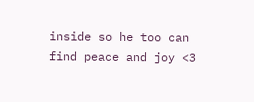inside so he too can find peace and joy <3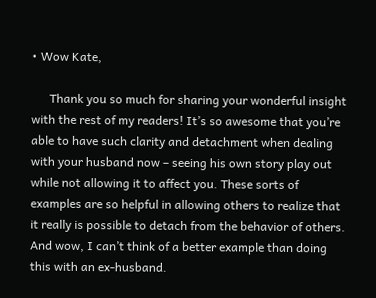• Wow Kate,

      Thank you so much for sharing your wonderful insight with the rest of my readers! It’s so awesome that you’re able to have such clarity and detachment when dealing with your husband now – seeing his own story play out while not allowing it to affect you. These sorts of examples are so helpful in allowing others to realize that it really is possible to detach from the behavior of others. And wow, I can’t think of a better example than doing this with an ex-husband.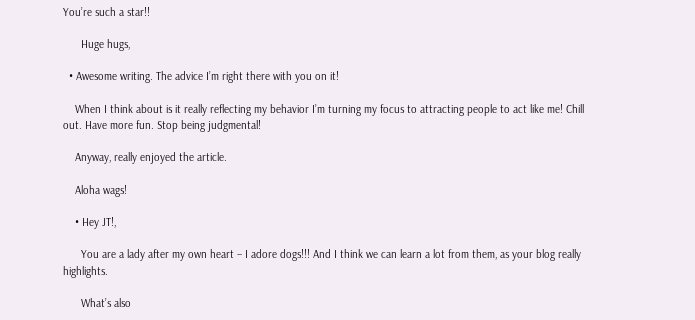You’re such a star!!

      Huge hugs,

  • Awesome writing. The advice I’m right there with you on it!

    When I think about is it really reflecting my behavior I’m turning my focus to attracting people to act like me! Chill out. Have more fun. Stop being judgmental!

    Anyway, really enjoyed the article.

    Aloha wags!

    • Hey JT!,

      You are a lady after my own heart – I adore dogs!!! And I think we can learn a lot from them, as your blog really highlights.

      What’s also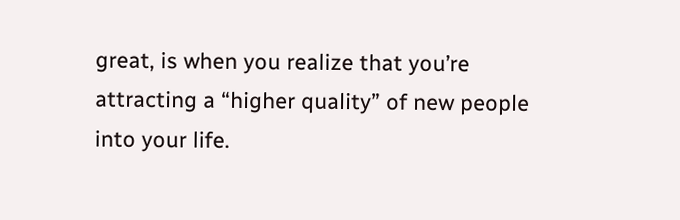great, is when you realize that you’re attracting a “higher quality” of new people into your life.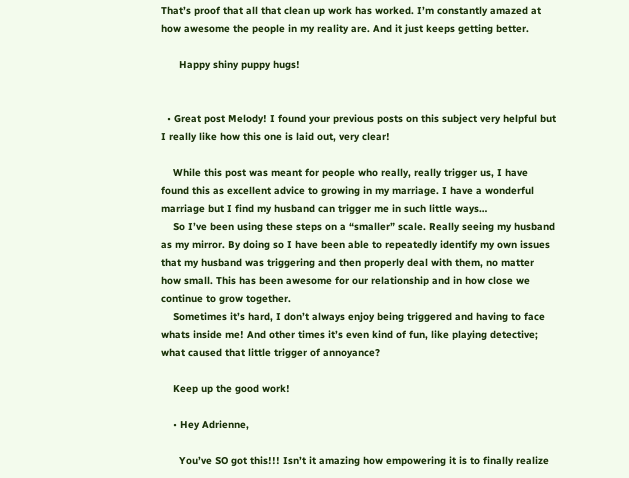That’s proof that all that clean up work has worked. I’m constantly amazed at how awesome the people in my reality are. And it just keeps getting better.

      Happy shiny puppy hugs!


  • Great post Melody! I found your previous posts on this subject very helpful but I really like how this one is laid out, very clear!

    While this post was meant for people who really, really trigger us, I have found this as excellent advice to growing in my marriage. I have a wonderful marriage but I find my husband can trigger me in such little ways…
    So I’ve been using these steps on a “smaller” scale. Really seeing my husband as my mirror. By doing so I have been able to repeatedly identify my own issues that my husband was triggering and then properly deal with them, no matter how small. This has been awesome for our relationship and in how close we continue to grow together.
    Sometimes it’s hard, I don’t always enjoy being triggered and having to face whats inside me! And other times it’s even kind of fun, like playing detective; what caused that little trigger of annoyance?

    Keep up the good work!

    • Hey Adrienne,

      You’ve SO got this!!! Isn’t it amazing how empowering it is to finally realize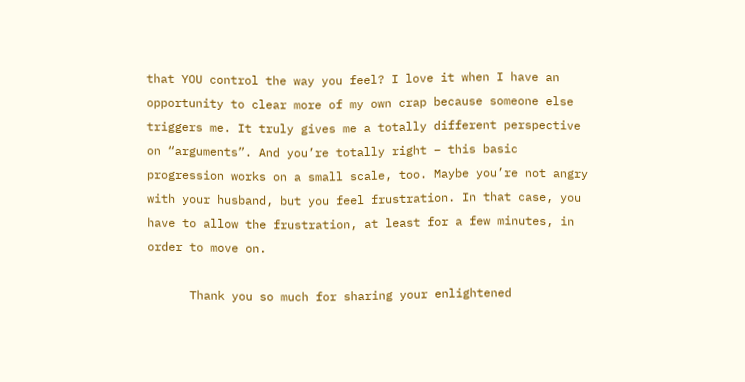that YOU control the way you feel? I love it when I have an opportunity to clear more of my own crap because someone else triggers me. It truly gives me a totally different perspective on “arguments”. And you’re totally right – this basic progression works on a small scale, too. Maybe you’re not angry with your husband, but you feel frustration. In that case, you have to allow the frustration, at least for a few minutes, in order to move on.

      Thank you so much for sharing your enlightened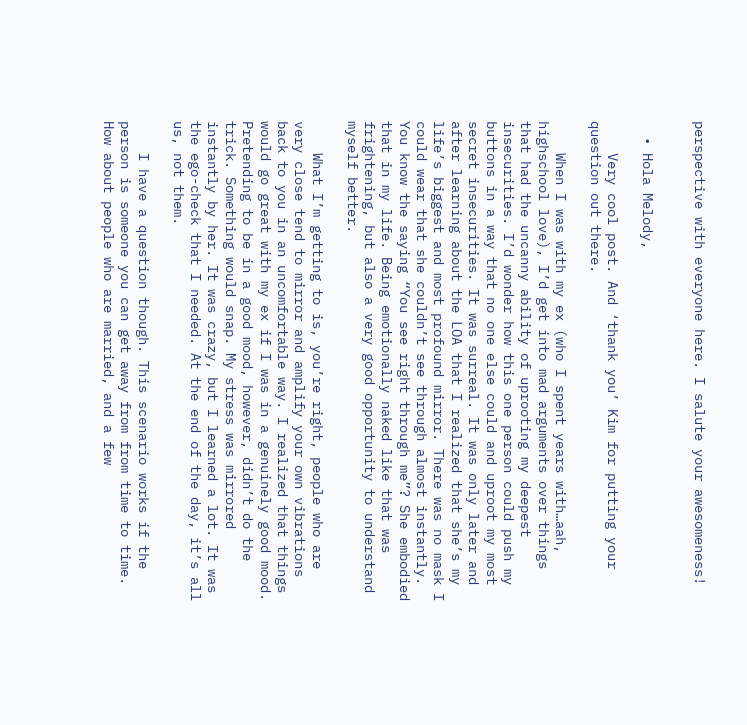perspective with everyone here. I salute your awesomeness!


  • Hola Melody,

    Very cool post. And ‘thank you’ Kim for putting your question out there.

    When I was with my ex (who I spent years with…aah, highschool love), I’d get into mad arguments over things that had the uncanny ability of uprooting my deepest insecurities. I’d wonder how this one person could push my buttons in a way that no one else could and uproot my most secret insecurities. It was surreal. It was only later and after learning about the LOA that I realized that she’s my life’s biggest and most profound mirror. There was no mask I could wear that she couldn’t see through almost instantly. You know the saying “You see right through me”? She embodied that in my life. Being emotionally naked like that was frightening, but also a very good opportunity to understand myself better.

    What I’m getting to is, you’re right, people who are very close tend to mirror and amplify your own vibrations back to you in an uncomfortable way. I realized that things would go great with my ex if I was in a genuinely good mood. Pretending to be in a good mood, however, didn’t do the trick. Something would snap. My stress was mirrored instantly by her. It was crazy, but I learned a lot. It was the ego-check that I needed. At the end of the day, it’s all us, not them.

    I have a question though. This scenario works if the person is someone you can get away from from time to time. How about people who are married, and a few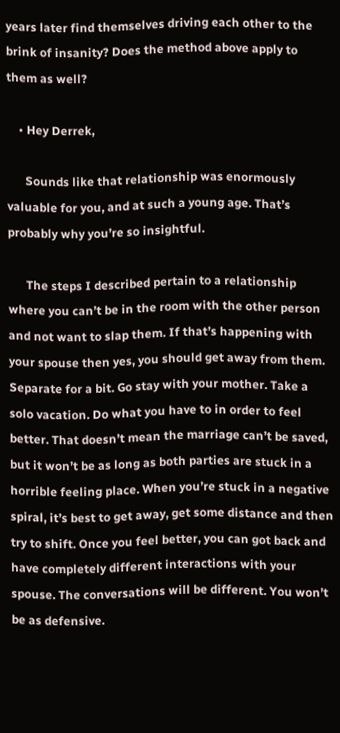years later find themselves driving each other to the brink of insanity? Does the method above apply to them as well?

    • Hey Derrek,

      Sounds like that relationship was enormously valuable for you, and at such a young age. That’s probably why you’re so insightful.

      The steps I described pertain to a relationship where you can’t be in the room with the other person and not want to slap them. If that’s happening with your spouse then yes, you should get away from them. Separate for a bit. Go stay with your mother. Take a solo vacation. Do what you have to in order to feel better. That doesn’t mean the marriage can’t be saved, but it won’t be as long as both parties are stuck in a horrible feeling place. When you’re stuck in a negative spiral, it’s best to get away, get some distance and then try to shift. Once you feel better, you can got back and have completely different interactions with your spouse. The conversations will be different. You won’t be as defensive.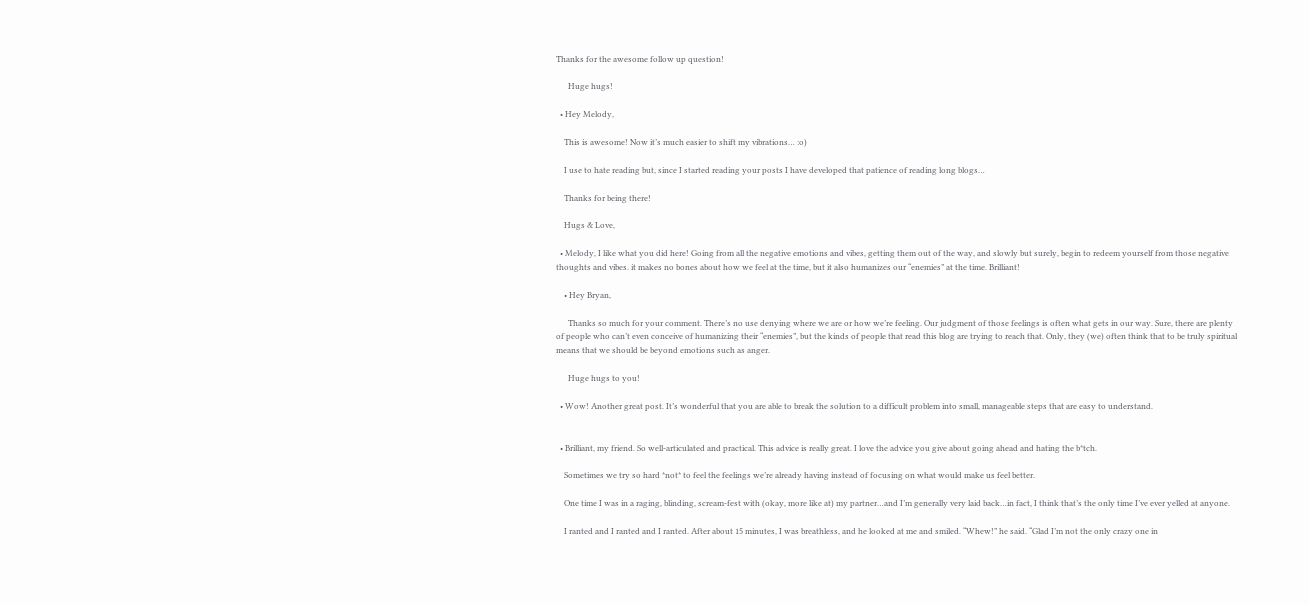Thanks for the awesome follow up question!

      Huge hugs!

  • Hey Melody,

    This is awesome! Now it’s much easier to shift my vibrations… :o)

    I use to hate reading but, since I started reading your posts I have developed that patience of reading long blogs…

    Thanks for being there!

    Hugs & Love,

  • Melody, I like what you did here! Going from all the negative emotions and vibes, getting them out of the way, and slowly but surely, begin to redeem yourself from those negative thoughts and vibes. it makes no bones about how we feel at the time, but it also humanizes our “enemies” at the time. Brilliant!

    • Hey Bryan,

      Thanks so much for your comment. There’s no use denying where we are or how we’re feeling. Our judgment of those feelings is often what gets in our way. Sure, there are plenty of people who can’t even conceive of humanizing their “enemies”, but the kinds of people that read this blog are trying to reach that. Only, they (we) often think that to be truly spiritual means that we should be beyond emotions such as anger.

      Huge hugs to you!

  • Wow! Another great post. It’s wonderful that you are able to break the solution to a difficult problem into small, manageable steps that are easy to understand.


  • Brilliant, my friend. So well-articulated and practical. This advice is really great. I love the advice you give about going ahead and hating the b*tch.

    Sometimes we try so hard *not* to feel the feelings we’re already having instead of focusing on what would make us feel better.

    One time I was in a raging, blinding, scream-fest with (okay, more like at) my partner…and I’m generally very laid back…in fact, I think that’s the only time I’ve ever yelled at anyone.

    I ranted and I ranted and I ranted. After about 15 minutes, I was breathless, and he looked at me and smiled. “Whew!” he said. “Glad I’m not the only crazy one in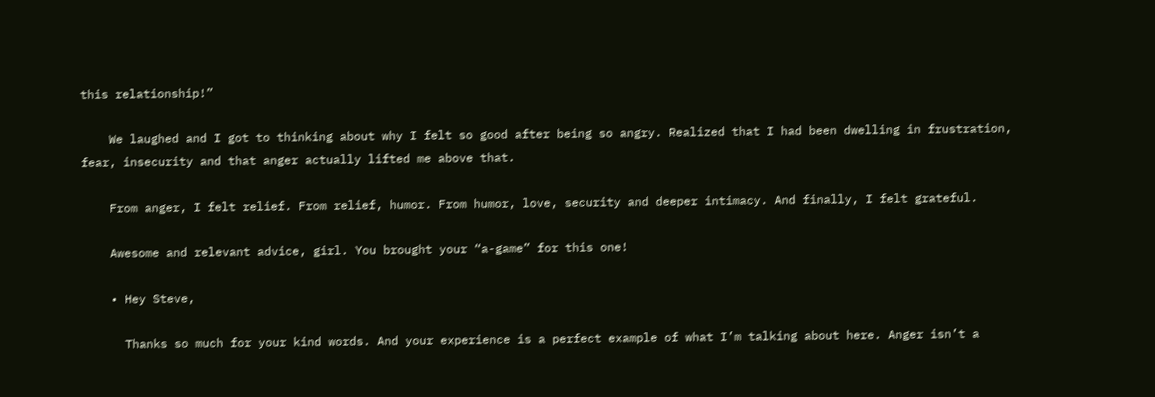this relationship!”

    We laughed and I got to thinking about why I felt so good after being so angry. Realized that I had been dwelling in frustration, fear, insecurity and that anger actually lifted me above that.

    From anger, I felt relief. From relief, humor. From humor, love, security and deeper intimacy. And finally, I felt grateful.

    Awesome and relevant advice, girl. You brought your “a-game” for this one!

    • Hey Steve,

      Thanks so much for your kind words. And your experience is a perfect example of what I’m talking about here. Anger isn’t a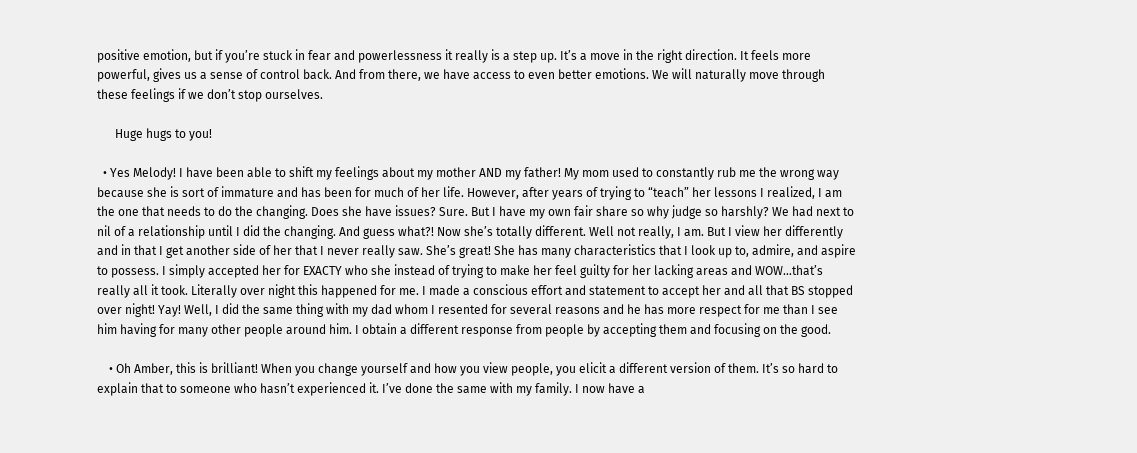positive emotion, but if you’re stuck in fear and powerlessness it really is a step up. It’s a move in the right direction. It feels more powerful, gives us a sense of control back. And from there, we have access to even better emotions. We will naturally move through these feelings if we don’t stop ourselves.

      Huge hugs to you!

  • Yes Melody! I have been able to shift my feelings about my mother AND my father! My mom used to constantly rub me the wrong way because she is sort of immature and has been for much of her life. However, after years of trying to “teach” her lessons I realized, I am the one that needs to do the changing. Does she have issues? Sure. But I have my own fair share so why judge so harshly? We had next to nil of a relationship until I did the changing. And guess what?! Now she’s totally different. Well not really, I am. But I view her differently and in that I get another side of her that I never really saw. She’s great! She has many characteristics that I look up to, admire, and aspire to possess. I simply accepted her for EXACTY who she instead of trying to make her feel guilty for her lacking areas and WOW…that’s really all it took. Literally over night this happened for me. I made a conscious effort and statement to accept her and all that BS stopped over night! Yay! Well, I did the same thing with my dad whom I resented for several reasons and he has more respect for me than I see him having for many other people around him. I obtain a different response from people by accepting them and focusing on the good.

    • Oh Amber, this is brilliant! When you change yourself and how you view people, you elicit a different version of them. It’s so hard to explain that to someone who hasn’t experienced it. I’ve done the same with my family. I now have a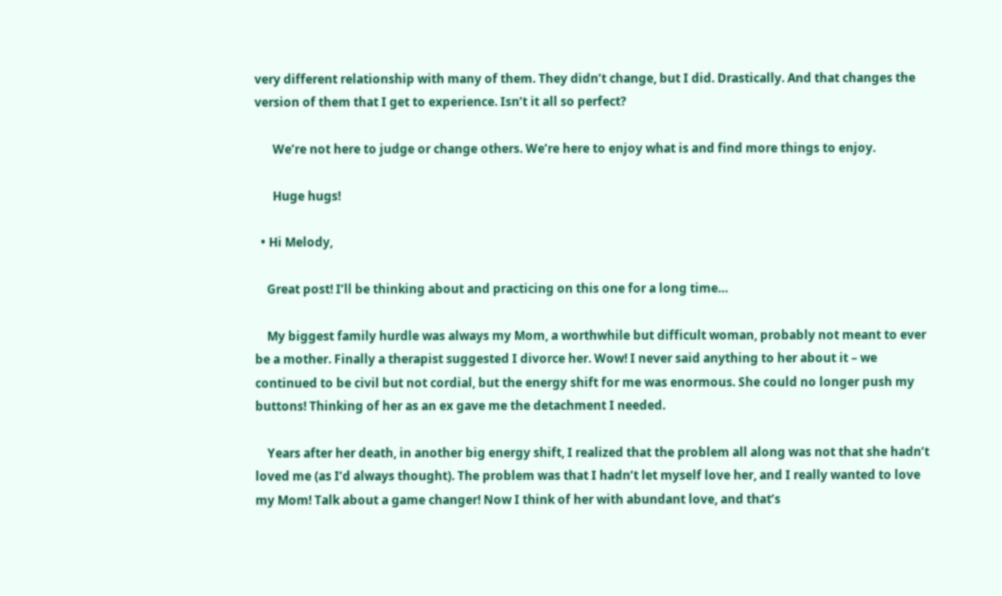very different relationship with many of them. They didn’t change, but I did. Drastically. And that changes the version of them that I get to experience. Isn’t it all so perfect?

      We’re not here to judge or change others. We’re here to enjoy what is and find more things to enjoy.

      Huge hugs!

  • Hi Melody,

    Great post! I’ll be thinking about and practicing on this one for a long time…

    My biggest family hurdle was always my Mom, a worthwhile but difficult woman, probably not meant to ever be a mother. Finally a therapist suggested I divorce her. Wow! I never said anything to her about it – we continued to be civil but not cordial, but the energy shift for me was enormous. She could no longer push my buttons! Thinking of her as an ex gave me the detachment I needed.

    Years after her death, in another big energy shift, I realized that the problem all along was not that she hadn’t loved me (as I’d always thought). The problem was that I hadn’t let myself love her, and I really wanted to love my Mom! Talk about a game changer! Now I think of her with abundant love, and that’s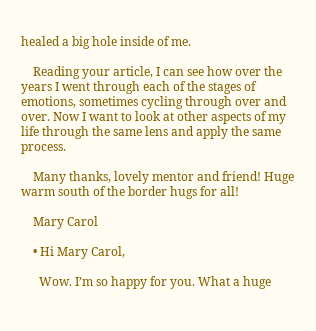healed a big hole inside of me.

    Reading your article, I can see how over the years I went through each of the stages of emotions, sometimes cycling through over and over. Now I want to look at other aspects of my life through the same lens and apply the same process.

    Many thanks, lovely mentor and friend! Huge warm south of the border hugs for all!

    Mary Carol

    • Hi Mary Carol,

      Wow. I’m so happy for you. What a huge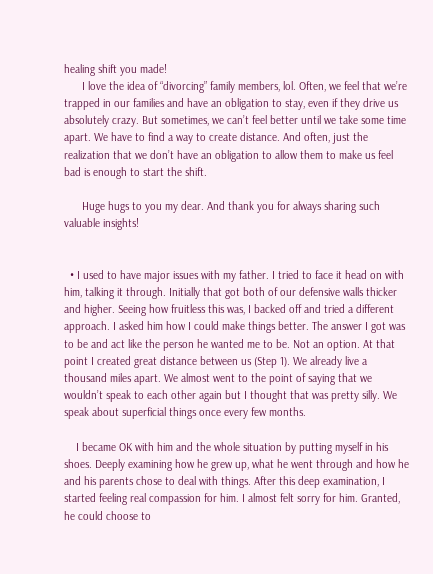healing shift you made!
      I love the idea of “divorcing” family members, lol. Often, we feel that we’re trapped in our families and have an obligation to stay, even if they drive us absolutely crazy. But sometimes, we can’t feel better until we take some time apart. We have to find a way to create distance. And often, just the realization that we don’t have an obligation to allow them to make us feel bad is enough to start the shift.

      Huge hugs to you my dear. And thank you for always sharing such valuable insights!


  • I used to have major issues with my father. I tried to face it head on with him, talking it through. Initially that got both of our defensive walls thicker and higher. Seeing how fruitless this was, I backed off and tried a different approach. I asked him how I could make things better. The answer I got was to be and act like the person he wanted me to be. Not an option. At that point I created great distance between us (Step 1). We already live a thousand miles apart. We almost went to the point of saying that we wouldn’t speak to each other again but I thought that was pretty silly. We speak about superficial things once every few months.

    I became OK with him and the whole situation by putting myself in his shoes. Deeply examining how he grew up, what he went through and how he and his parents chose to deal with things. After this deep examination, I started feeling real compassion for him. I almost felt sorry for him. Granted, he could choose to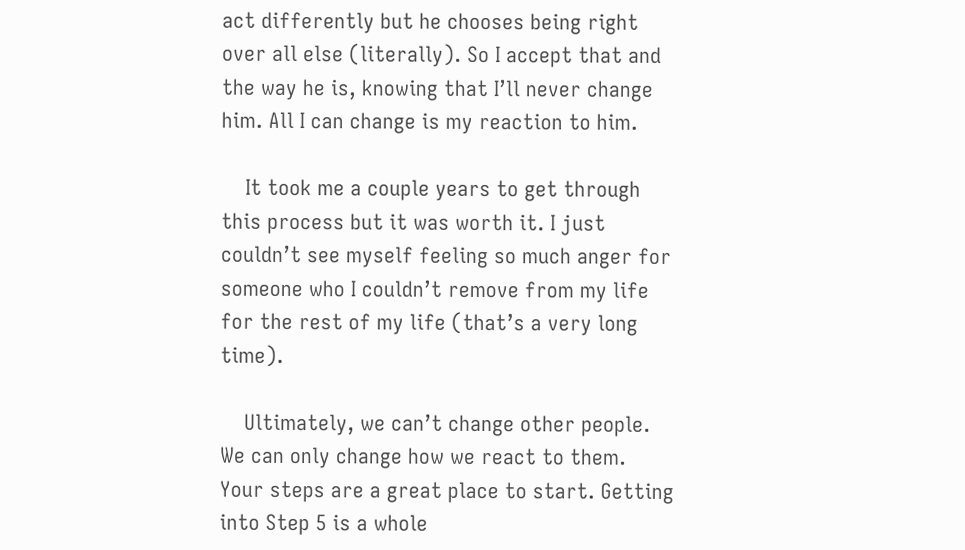act differently but he chooses being right over all else (literally). So I accept that and the way he is, knowing that I’ll never change him. All I can change is my reaction to him.

    It took me a couple years to get through this process but it was worth it. I just couldn’t see myself feeling so much anger for someone who I couldn’t remove from my life for the rest of my life (that’s a very long time).

    Ultimately, we can’t change other people. We can only change how we react to them. Your steps are a great place to start. Getting into Step 5 is a whole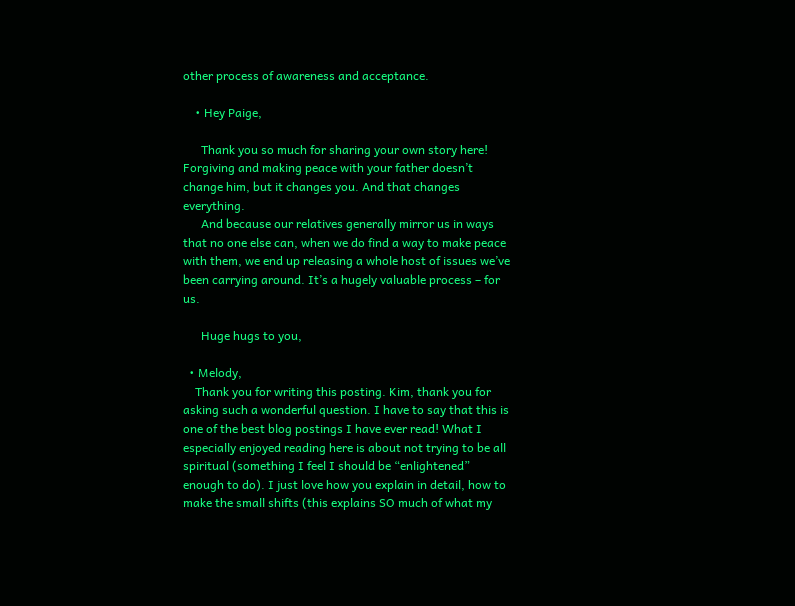other process of awareness and acceptance.

    • Hey Paige,

      Thank you so much for sharing your own story here! Forgiving and making peace with your father doesn’t change him, but it changes you. And that changes everything.
      And because our relatives generally mirror us in ways that no one else can, when we do find a way to make peace with them, we end up releasing a whole host of issues we’ve been carrying around. It’s a hugely valuable process – for us.

      Huge hugs to you,

  • Melody,
    Thank you for writing this posting. Kim, thank you for asking such a wonderful question. I have to say that this is one of the best blog postings I have ever read! What I especially enjoyed reading here is about not trying to be all spiritual (something I feel I should be “enlightened” enough to do). I just love how you explain in detail, how to make the small shifts (this explains SO much of what my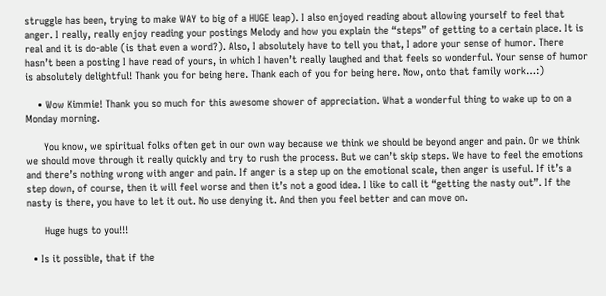struggle has been, trying to make WAY to big of a HUGE leap). I also enjoyed reading about allowing yourself to feel that anger. I really, really enjoy reading your postings Melody and how you explain the “steps” of getting to a certain place. It is real and it is do-able (is that even a word?). Also, I absolutely have to tell you that, I adore your sense of humor. There hasn’t been a posting I have read of yours, in which I haven’t really laughed and that feels so wonderful. Your sense of humor is absolutely delightful! Thank you for being here. Thank each of you for being here. Now, onto that family work…:)

    • Wow Kimmie! Thank you so much for this awesome shower of appreciation. What a wonderful thing to wake up to on a Monday morning.

      You know, we spiritual folks often get in our own way because we think we should be beyond anger and pain. Or we think we should move through it really quickly and try to rush the process. But we can’t skip steps. We have to feel the emotions and there’s nothing wrong with anger and pain. If anger is a step up on the emotional scale, then anger is useful. If it’s a step down, of course, then it will feel worse and then it’s not a good idea. I like to call it “getting the nasty out”. If the nasty is there, you have to let it out. No use denying it. And then you feel better and can move on.

      Huge hugs to you!!!

  • Is it possible, that if the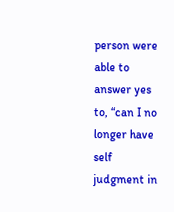person were able to answer yes to, “can I no longer have self judgment in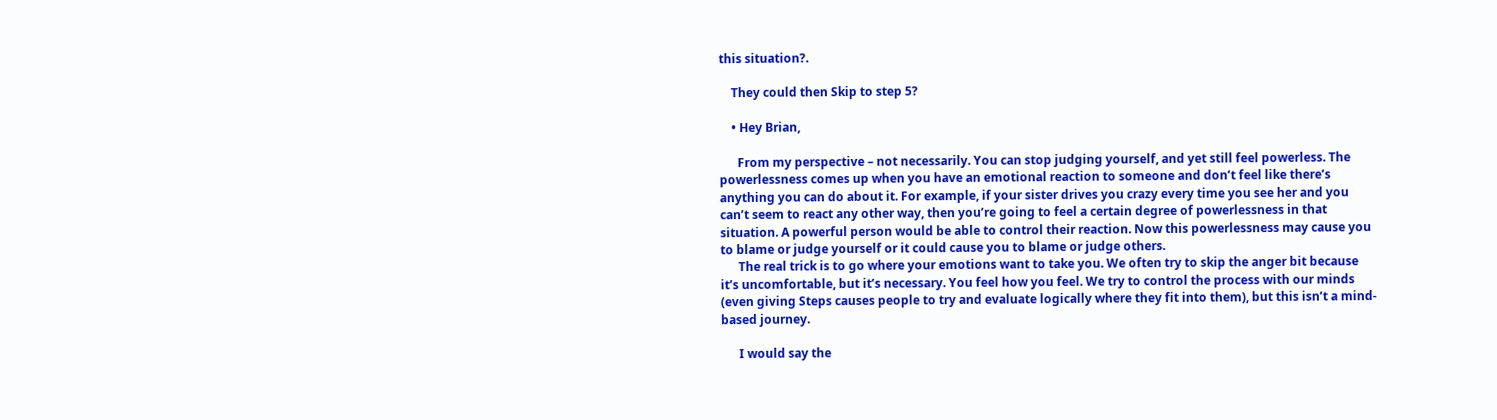this situation?.

    They could then Skip to step 5?

    • Hey Brian,

      From my perspective – not necessarily. You can stop judging yourself, and yet still feel powerless. The powerlessness comes up when you have an emotional reaction to someone and don’t feel like there’s anything you can do about it. For example, if your sister drives you crazy every time you see her and you can’t seem to react any other way, then you’re going to feel a certain degree of powerlessness in that situation. A powerful person would be able to control their reaction. Now this powerlessness may cause you to blame or judge yourself or it could cause you to blame or judge others.
      The real trick is to go where your emotions want to take you. We often try to skip the anger bit because it’s uncomfortable, but it’s necessary. You feel how you feel. We try to control the process with our minds (even giving Steps causes people to try and evaluate logically where they fit into them), but this isn’t a mind-based journey.

      I would say the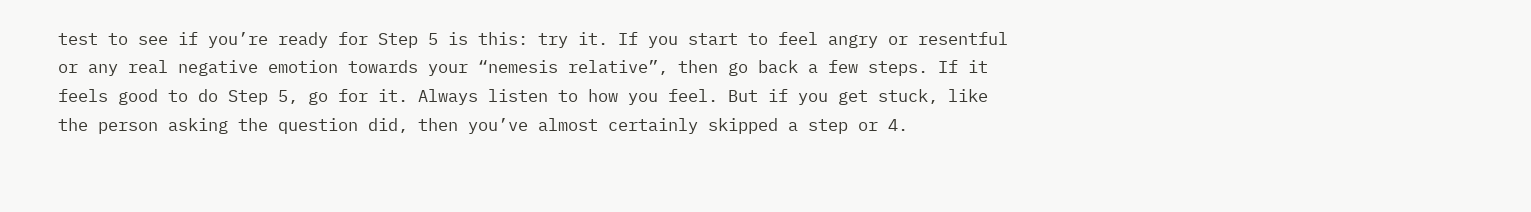test to see if you’re ready for Step 5 is this: try it. If you start to feel angry or resentful or any real negative emotion towards your “nemesis relative”, then go back a few steps. If it feels good to do Step 5, go for it. Always listen to how you feel. But if you get stuck, like the person asking the question did, then you’ve almost certainly skipped a step or 4.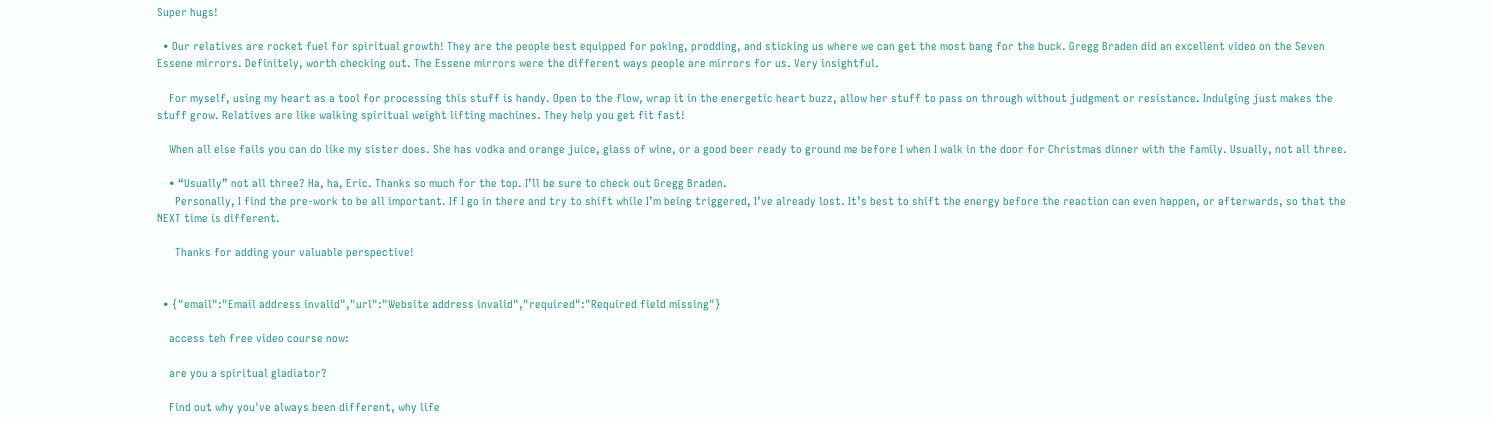Super hugs!

  • Our relatives are rocket fuel for spiritual growth! They are the people best equipped for poking, prodding, and sticking us where we can get the most bang for the buck. Gregg Braden did an excellent video on the Seven Essene mirrors. Definitely, worth checking out. The Essene mirrors were the different ways people are mirrors for us. Very insightful.

    For myself, using my heart as a tool for processing this stuff is handy. Open to the flow, wrap it in the energetic heart buzz, allow her stuff to pass on through without judgment or resistance. Indulging just makes the stuff grow. Relatives are like walking spiritual weight lifting machines. They help you get fit fast!

    When all else fails you can do like my sister does. She has vodka and orange juice, glass of wine, or a good beer ready to ground me before I when I walk in the door for Christmas dinner with the family. Usually, not all three.

    • “Usually” not all three? Ha, ha, Eric. Thanks so much for the top. I’ll be sure to check out Gregg Braden.
      Personally, I find the pre-work to be all important. If I go in there and try to shift while I’m being triggered, I’ve already lost. It’s best to shift the energy before the reaction can even happen, or afterwards, so that the NEXT time is different.

      Thanks for adding your valuable perspective!


  • {"email":"Email address invalid","url":"Website address invalid","required":"Required field missing"}

    access teh free video course now:

    are you a spiritual gladiator?

    Find out why you've always been different, why life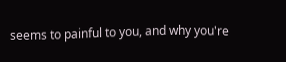seems to painful to you, and why you're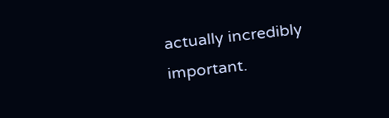actually incredibly important.